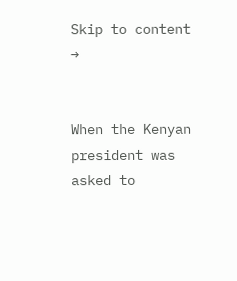Skip to content →


When the Kenyan president was asked to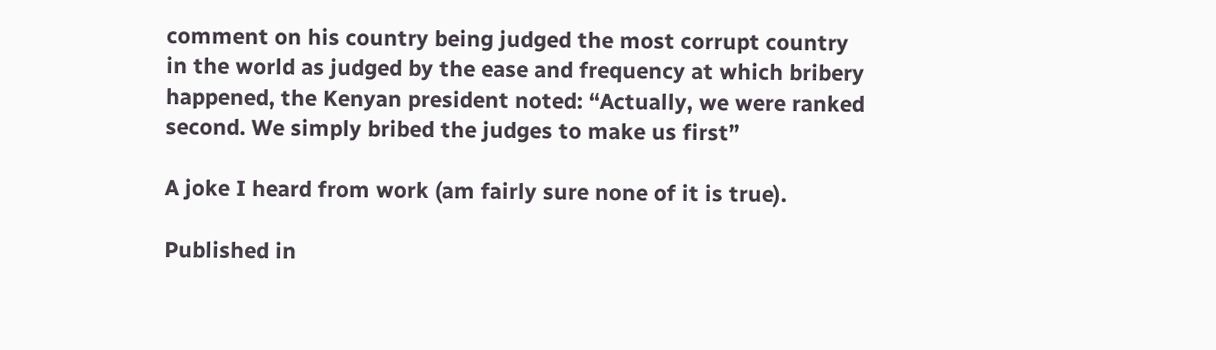comment on his country being judged the most corrupt country in the world as judged by the ease and frequency at which bribery happened, the Kenyan president noted: “Actually, we were ranked second. We simply bribed the judges to make us first”

A joke I heard from work (am fairly sure none of it is true).

Published in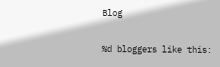Blog

%d bloggers like this: